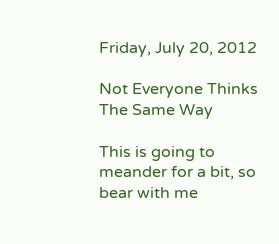Friday, July 20, 2012

Not Everyone Thinks The Same Way

This is going to meander for a bit, so bear with me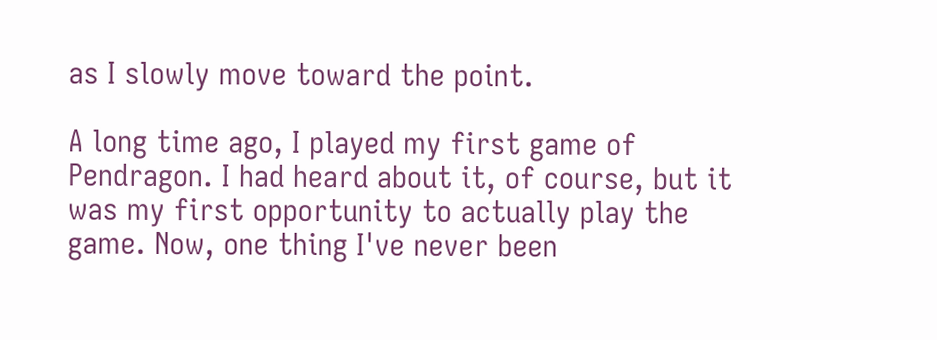as I slowly move toward the point.

A long time ago, I played my first game of Pendragon. I had heard about it, of course, but it was my first opportunity to actually play the game. Now, one thing I've never been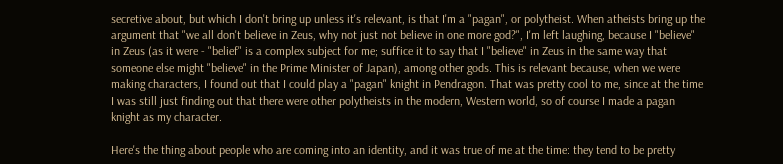secretive about, but which I don't bring up unless it's relevant, is that I'm a "pagan", or polytheist. When atheists bring up the argument that "we all don't believe in Zeus, why not just not believe in one more god?", I'm left laughing, because I "believe" in Zeus (as it were - "belief" is a complex subject for me; suffice it to say that I "believe" in Zeus in the same way that someone else might "believe" in the Prime Minister of Japan), among other gods. This is relevant because, when we were making characters, I found out that I could play a "pagan" knight in Pendragon. That was pretty cool to me, since at the time I was still just finding out that there were other polytheists in the modern, Western world, so of course I made a pagan knight as my character.

Here's the thing about people who are coming into an identity, and it was true of me at the time: they tend to be pretty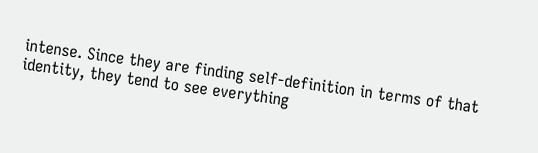intense. Since they are finding self-definition in terms of that identity, they tend to see everything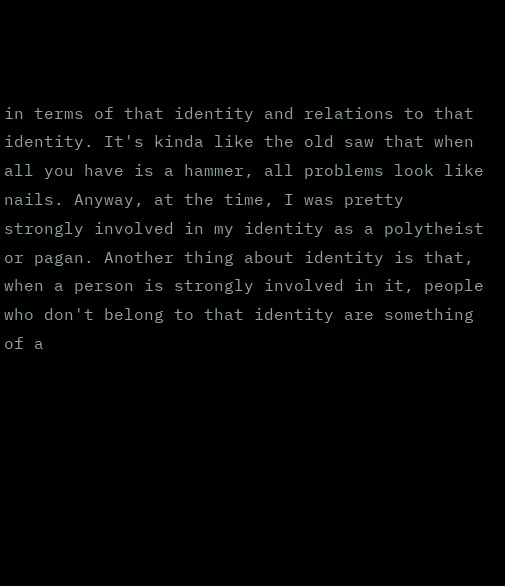in terms of that identity and relations to that identity. It's kinda like the old saw that when all you have is a hammer, all problems look like nails. Anyway, at the time, I was pretty strongly involved in my identity as a polytheist or pagan. Another thing about identity is that, when a person is strongly involved in it, people who don't belong to that identity are something of a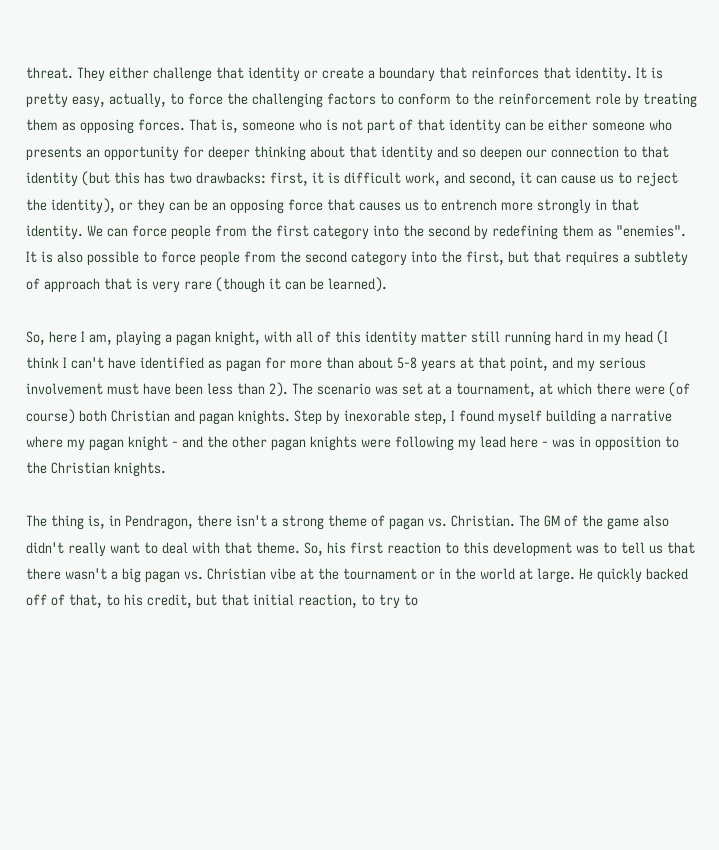threat. They either challenge that identity or create a boundary that reinforces that identity. It is pretty easy, actually, to force the challenging factors to conform to the reinforcement role by treating them as opposing forces. That is, someone who is not part of that identity can be either someone who presents an opportunity for deeper thinking about that identity and so deepen our connection to that identity (but this has two drawbacks: first, it is difficult work, and second, it can cause us to reject the identity), or they can be an opposing force that causes us to entrench more strongly in that identity. We can force people from the first category into the second by redefining them as "enemies". It is also possible to force people from the second category into the first, but that requires a subtlety of approach that is very rare (though it can be learned).

So, here I am, playing a pagan knight, with all of this identity matter still running hard in my head (I think I can't have identified as pagan for more than about 5-8 years at that point, and my serious involvement must have been less than 2). The scenario was set at a tournament, at which there were (of course) both Christian and pagan knights. Step by inexorable step, I found myself building a narrative where my pagan knight - and the other pagan knights were following my lead here - was in opposition to the Christian knights.

The thing is, in Pendragon, there isn't a strong theme of pagan vs. Christian. The GM of the game also didn't really want to deal with that theme. So, his first reaction to this development was to tell us that there wasn't a big pagan vs. Christian vibe at the tournament or in the world at large. He quickly backed off of that, to his credit, but that initial reaction, to try to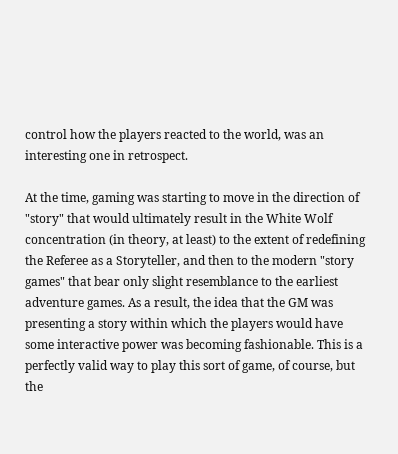control how the players reacted to the world, was an interesting one in retrospect.

At the time, gaming was starting to move in the direction of "story" that would ultimately result in the White Wolf concentration (in theory, at least) to the extent of redefining the Referee as a Storyteller, and then to the modern "story games" that bear only slight resemblance to the earliest adventure games. As a result, the idea that the GM was presenting a story within which the players would have some interactive power was becoming fashionable. This is a perfectly valid way to play this sort of game, of course, but the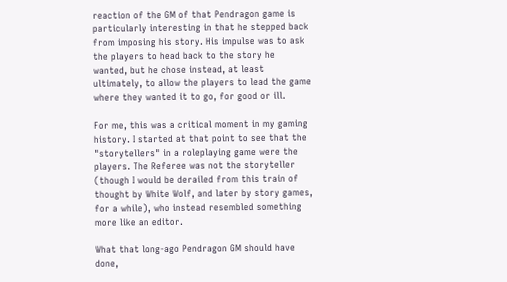reaction of the GM of that Pendragon game is particularly interesting in that he stepped back from imposing his story. His impulse was to ask the players to head back to the story he wanted, but he chose instead, at least ultimately, to allow the players to lead the game where they wanted it to go, for good or ill.

For me, this was a critical moment in my gaming history. I started at that point to see that the "storytellers" in a roleplaying game were the players. The Referee was not the storyteller (though I would be derailed from this train of thought by White Wolf, and later by story games, for a while), who instead resembled something more like an editor.

What that long-ago Pendragon GM should have done,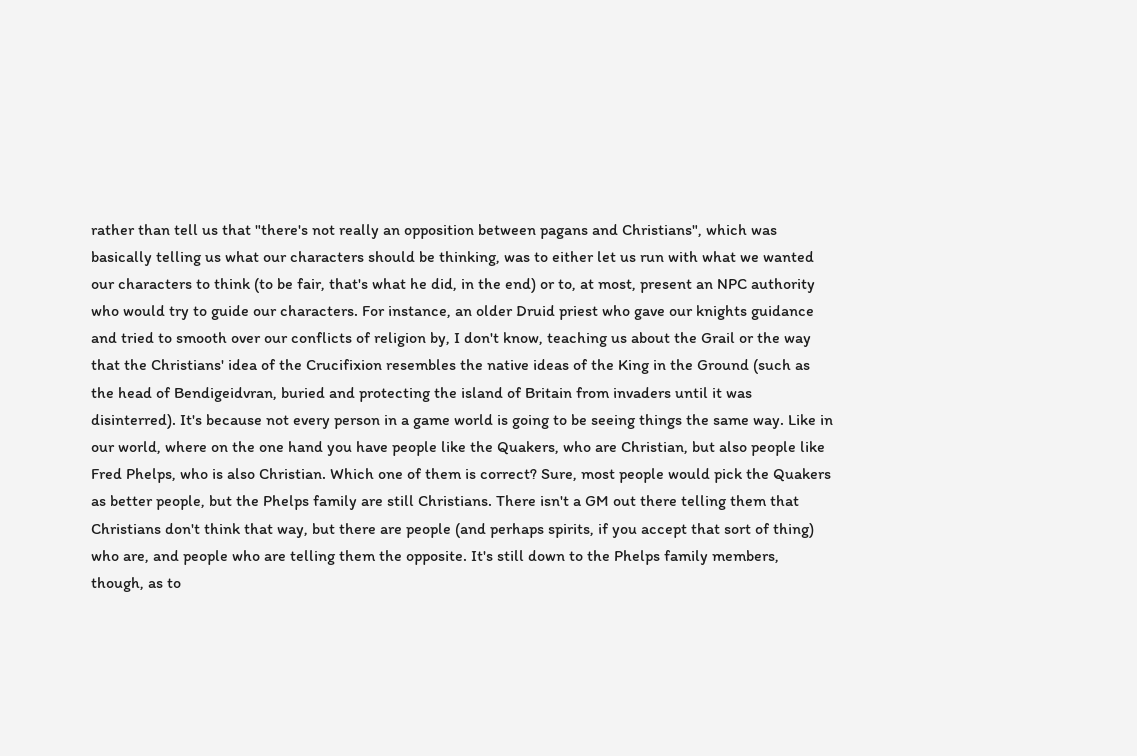rather than tell us that "there's not really an opposition between pagans and Christians", which was basically telling us what our characters should be thinking, was to either let us run with what we wanted our characters to think (to be fair, that's what he did, in the end) or to, at most, present an NPC authority who would try to guide our characters. For instance, an older Druid priest who gave our knights guidance and tried to smooth over our conflicts of religion by, I don't know, teaching us about the Grail or the way that the Christians' idea of the Crucifixion resembles the native ideas of the King in the Ground (such as the head of Bendigeidvran, buried and protecting the island of Britain from invaders until it was disinterred). It's because not every person in a game world is going to be seeing things the same way. Like in our world, where on the one hand you have people like the Quakers, who are Christian, but also people like Fred Phelps, who is also Christian. Which one of them is correct? Sure, most people would pick the Quakers as better people, but the Phelps family are still Christians. There isn't a GM out there telling them that Christians don't think that way, but there are people (and perhaps spirits, if you accept that sort of thing) who are, and people who are telling them the opposite. It's still down to the Phelps family members, though, as to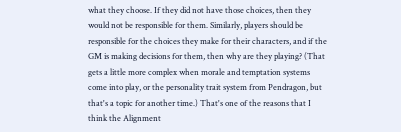what they choose. If they did not have those choices, then they would not be responsible for them. Similarly, players should be responsible for the choices they make for their characters, and if the GM is making decisions for them, then why are they playing? (That gets a little more complex when morale and temptation systems come into play, or the personality trait system from Pendragon, but that's a topic for another time.) That's one of the reasons that I think the Alignment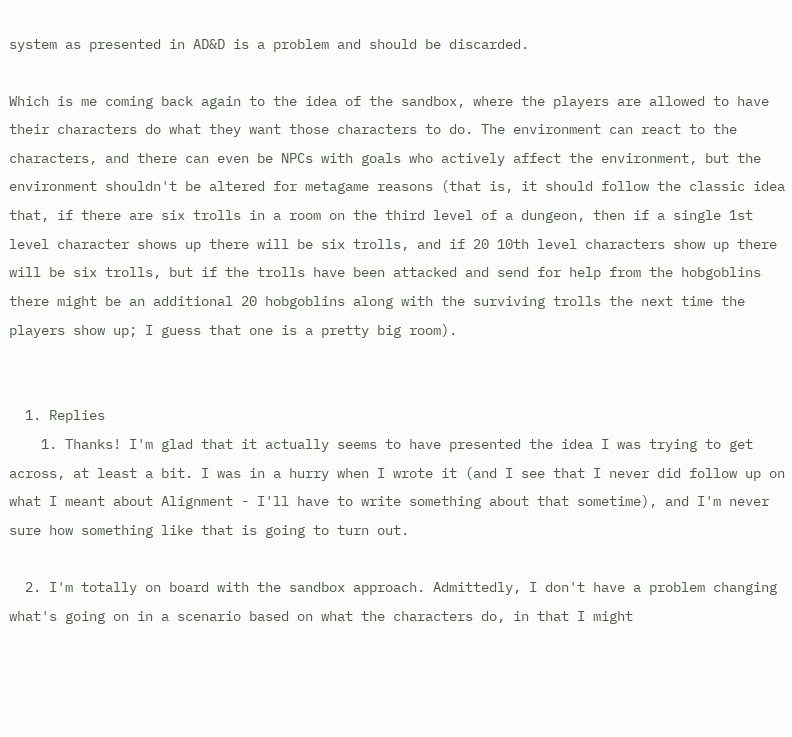system as presented in AD&D is a problem and should be discarded.

Which is me coming back again to the idea of the sandbox, where the players are allowed to have their characters do what they want those characters to do. The environment can react to the characters, and there can even be NPCs with goals who actively affect the environment, but the environment shouldn't be altered for metagame reasons (that is, it should follow the classic idea that, if there are six trolls in a room on the third level of a dungeon, then if a single 1st level character shows up there will be six trolls, and if 20 10th level characters show up there will be six trolls, but if the trolls have been attacked and send for help from the hobgoblins there might be an additional 20 hobgoblins along with the surviving trolls the next time the players show up; I guess that one is a pretty big room).


  1. Replies
    1. Thanks! I'm glad that it actually seems to have presented the idea I was trying to get across, at least a bit. I was in a hurry when I wrote it (and I see that I never did follow up on what I meant about Alignment - I'll have to write something about that sometime), and I'm never sure how something like that is going to turn out.

  2. I'm totally on board with the sandbox approach. Admittedly, I don't have a problem changing what's going on in a scenario based on what the characters do, in that I might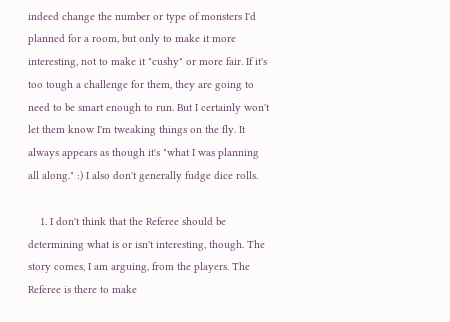indeed change the number or type of monsters I'd planned for a room, but only to make it more interesting, not to make it "cushy" or more fair. If it's too tough a challenge for them, they are going to need to be smart enough to run. But I certainly won't let them know I'm tweaking things on the fly. It always appears as though it's "what I was planning all along." :) I also don't generally fudge dice rolls.

    1. I don't think that the Referee should be determining what is or isn't interesting, though. The story comes, I am arguing, from the players. The Referee is there to make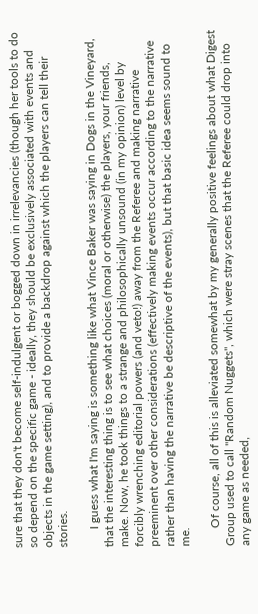sure that they don't become self-indulgent or bogged down in irrelevancies (though her tools to do so depend on the specific game - ideally, they should be exclusively associated with events and objects in the game setting), and to provide a backdrop against which the players can tell their stories.

      I guess what I'm saying is something like what Vince Baker was saying in Dogs in the Vineyard, that the interesting thing is to see what choices (moral or otherwise) the players, your friends, make. Now, he took things to a strange and philosophically unsound (in my opinion) level by forcibly wrenching editorial powers (and veto!) away from the Referee and making narrative preeminent over other considerations (effectively making events occur according to the narrative rather than having the narrative be descriptive of the events), but that basic idea seems sound to me.

      Of course, all of this is alleviated somewhat by my generally positive feelings about what Digest Group used to call "Random Nuggets", which were stray scenes that the Referee could drop into any game as needed,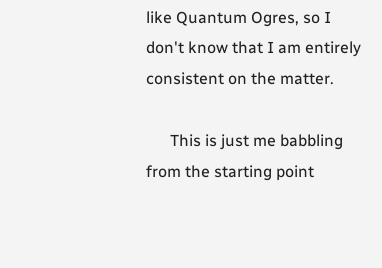like Quantum Ogres, so I don't know that I am entirely consistent on the matter.

      This is just me babbling from the starting point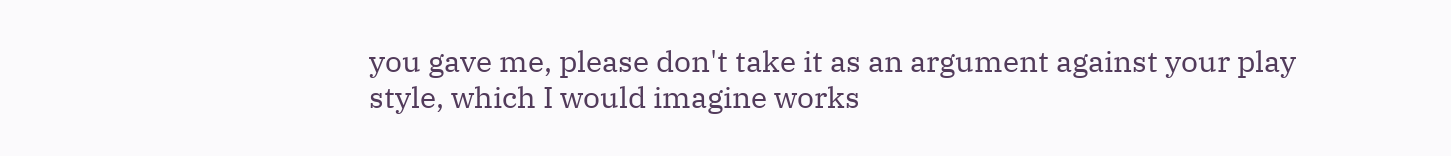you gave me, please don't take it as an argument against your play style, which I would imagine works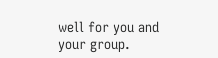well for you and your group.